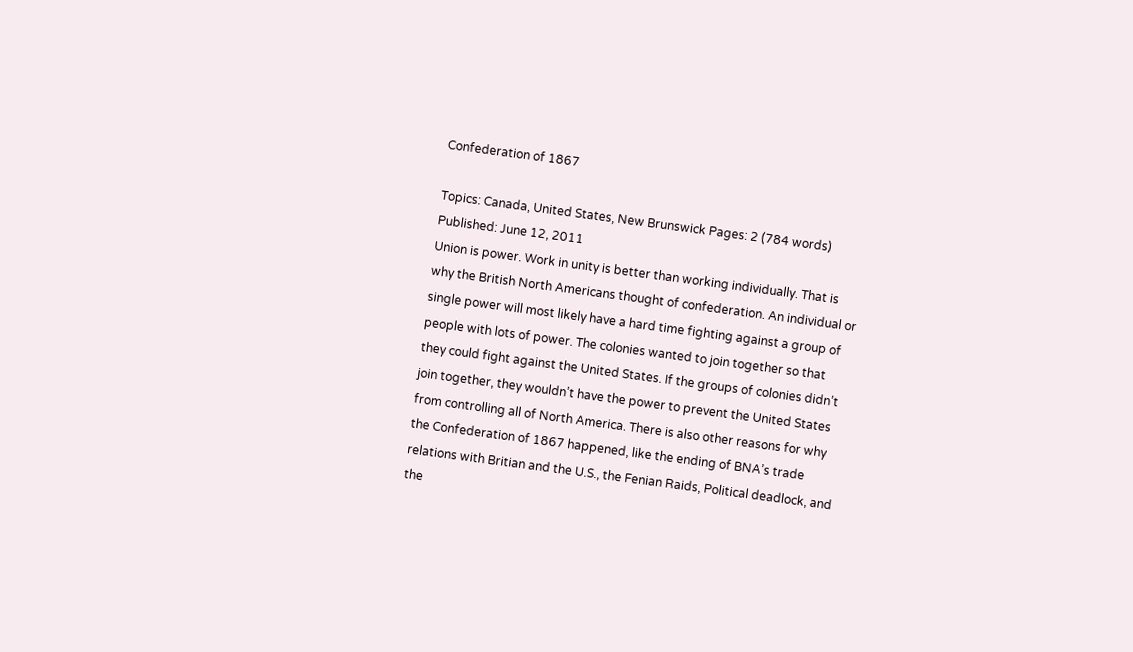Confederation of 1867

Topics: Canada, United States, New Brunswick Pages: 2 (784 words) Published: June 12, 2011
Union is power. Work in unity is better than working individually. That is why the British North Americans thought of confederation. An individual or single power will most likely have a hard time fighting against a group of people with lots of power. The colonies wanted to join together so that they could fight against the United States. If the groups of colonies didn’t join together, they wouldn’t have the power to prevent the United States from controlling all of North America. There is also other reasons for why the Confederation of 1867 happened, like the ending of BNA’s trade relations with Britian and the U.S., the Fenian Raids, Political deadlock, and the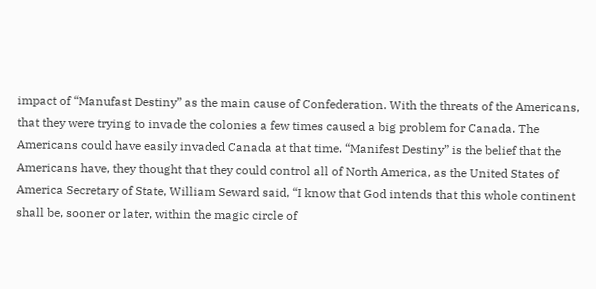impact of “Manufast Destiny” as the main cause of Confederation. With the threats of the Americans, that they were trying to invade the colonies a few times caused a big problem for Canada. The Americans could have easily invaded Canada at that time. “Manifest Destiny” is the belief that the Americans have, they thought that they could control all of North America, as the United States of America Secretary of State, William Seward said, “I know that God intends that this whole continent shall be, sooner or later, within the magic circle of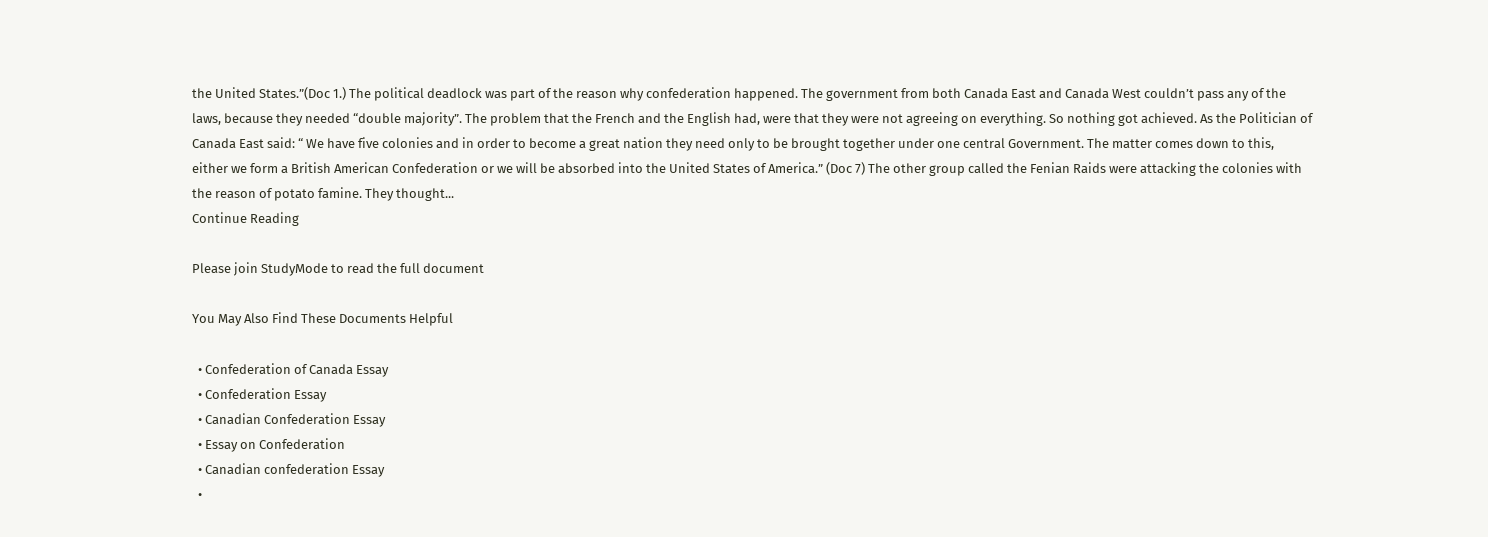the United States.”(Doc 1.) The political deadlock was part of the reason why confederation happened. The government from both Canada East and Canada West couldn’t pass any of the laws, because they needed “double majority”. The problem that the French and the English had, were that they were not agreeing on everything. So nothing got achieved. As the Politician of Canada East said: “ We have five colonies and in order to become a great nation they need only to be brought together under one central Government. The matter comes down to this, either we form a British American Confederation or we will be absorbed into the United States of America.” (Doc 7) The other group called the Fenian Raids were attacking the colonies with the reason of potato famine. They thought...
Continue Reading

Please join StudyMode to read the full document

You May Also Find These Documents Helpful

  • Confederation of Canada Essay
  • Confederation Essay
  • Canadian Confederation Essay
  • Essay on Confederation
  • Canadian confederation Essay
  •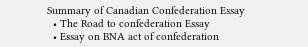Summary of Canadian Confederation Essay
  • The Road to confederation Essay
  • Essay on BNA act of confederation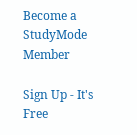Become a StudyMode Member

Sign Up - It's Free